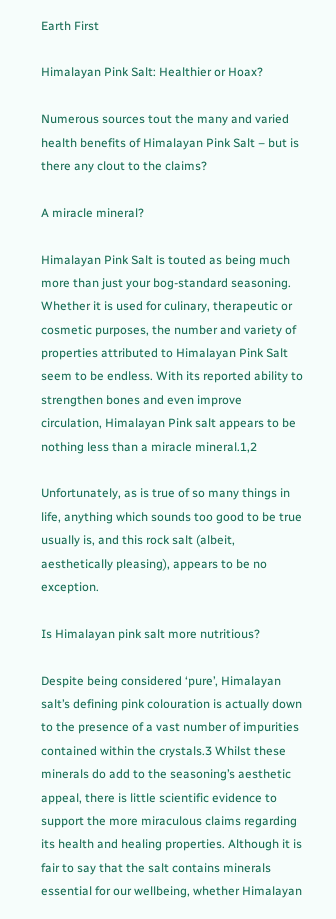Earth First

Himalayan Pink Salt: Healthier or Hoax?

Numerous sources tout the many and varied health benefits of Himalayan Pink Salt – but is there any clout to the claims?

A miracle mineral?

Himalayan Pink Salt is touted as being much more than just your bog-standard seasoning. Whether it is used for culinary, therapeutic or cosmetic purposes, the number and variety of properties attributed to Himalayan Pink Salt seem to be endless. With its reported ability to strengthen bones and even improve circulation, Himalayan Pink salt appears to be nothing less than a miracle mineral.1,2

Unfortunately, as is true of so many things in life, anything which sounds too good to be true usually is, and this rock salt (albeit, aesthetically pleasing), appears to be no exception.

Is Himalayan pink salt more nutritious?

Despite being considered ‘pure’, Himalayan salt’s defining pink colouration is actually down to the presence of a vast number of impurities contained within the crystals.3 Whilst these minerals do add to the seasoning’s aesthetic appeal, there is little scientific evidence to support the more miraculous claims regarding its health and healing properties. Although it is fair to say that the salt contains minerals essential for our wellbeing, whether Himalayan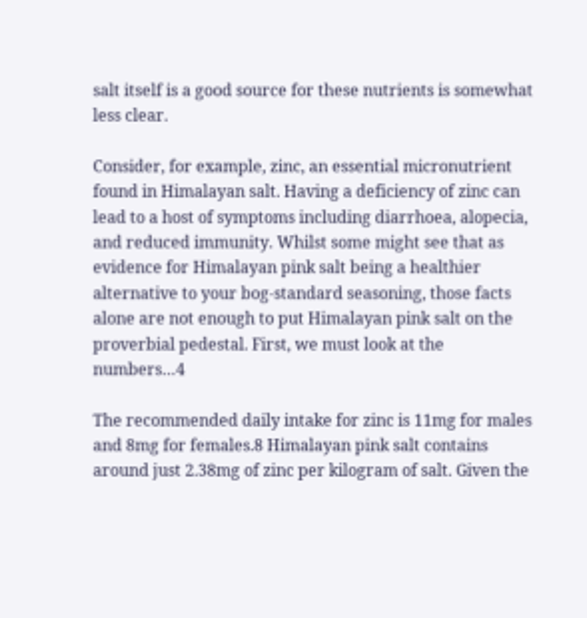salt itself is a good source for these nutrients is somewhat less clear.

Consider, for example, zinc, an essential micronutrient found in Himalayan salt. Having a deficiency of zinc can lead to a host of symptoms including diarrhoea, alopecia, and reduced immunity. Whilst some might see that as evidence for Himalayan pink salt being a healthier alternative to your bog-standard seasoning, those facts alone are not enough to put Himalayan pink salt on the proverbial pedestal. First, we must look at the numbers…4

The recommended daily intake for zinc is 11mg for males and 8mg for females.8 Himalayan pink salt contains around just 2.38mg of zinc per kilogram of salt. Given the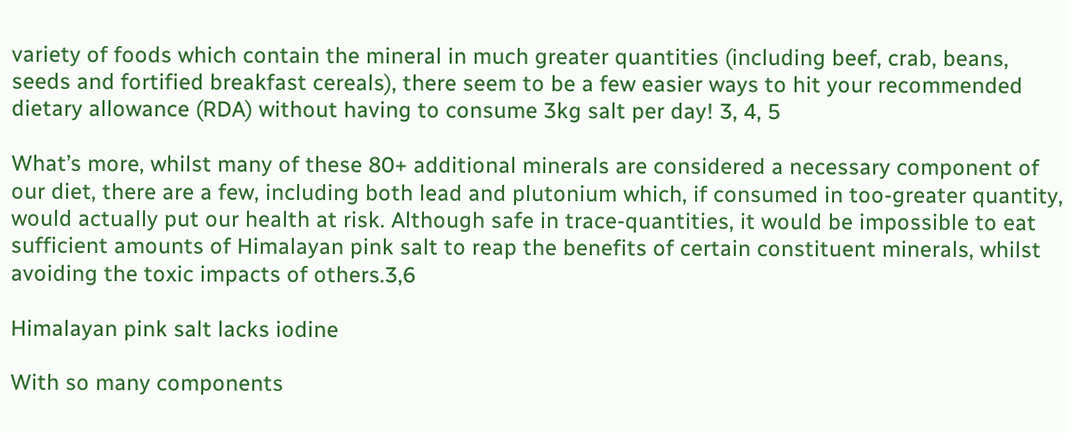variety of foods which contain the mineral in much greater quantities (including beef, crab, beans, seeds and fortified breakfast cereals), there seem to be a few easier ways to hit your recommended dietary allowance (RDA) without having to consume 3kg salt per day! 3, 4, 5

What’s more, whilst many of these 80+ additional minerals are considered a necessary component of our diet, there are a few, including both lead and plutonium which, if consumed in too-greater quantity, would actually put our health at risk. Although safe in trace-quantities, it would be impossible to eat sufficient amounts of Himalayan pink salt to reap the benefits of certain constituent minerals, whilst avoiding the toxic impacts of others.3,6

Himalayan pink salt lacks iodine

With so many components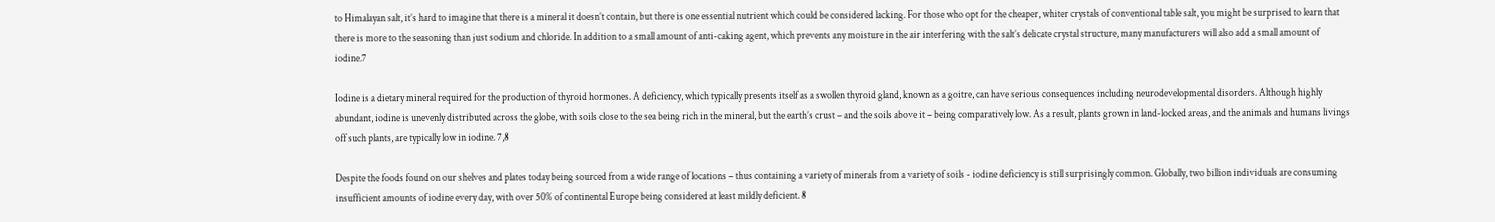to Himalayan salt, it’s hard to imagine that there is a mineral it doesn’t contain, but there is one essential nutrient which could be considered lacking. For those who opt for the cheaper, whiter crystals of conventional table salt, you might be surprised to learn that there is more to the seasoning than just sodium and chloride. In addition to a small amount of anti-caking agent, which prevents any moisture in the air interfering with the salt’s delicate crystal structure, many manufacturers will also add a small amount of iodine.7

Iodine is a dietary mineral required for the production of thyroid hormones. A deficiency, which typically presents itself as a swollen thyroid gland, known as a goitre, can have serious consequences including neurodevelopmental disorders. Although highly abundant, iodine is unevenly distributed across the globe, with soils close to the sea being rich in the mineral, but the earth’s crust – and the soils above it – being comparatively low. As a result, plants grown in land-locked areas, and the animals and humans livings off such plants, are typically low in iodine. 7,8

Despite the foods found on our shelves and plates today being sourced from a wide range of locations – thus containing a variety of minerals from a variety of soils - iodine deficiency is still surprisingly common. Globally, two billion individuals are consuming insufficient amounts of iodine every day, with over 50% of continental Europe being considered at least mildly deficient. 8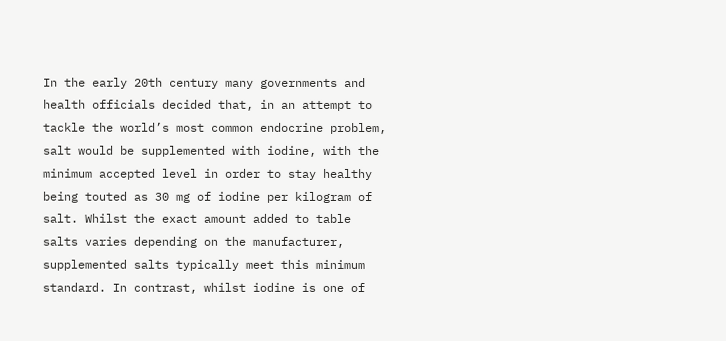In the early 20th century many governments and health officials decided that, in an attempt to tackle the world’s most common endocrine problem, salt would be supplemented with iodine, with the minimum accepted level in order to stay healthy being touted as 30 mg of iodine per kilogram of salt. Whilst the exact amount added to table salts varies depending on the manufacturer, supplemented salts typically meet this minimum standard. In contrast, whilst iodine is one of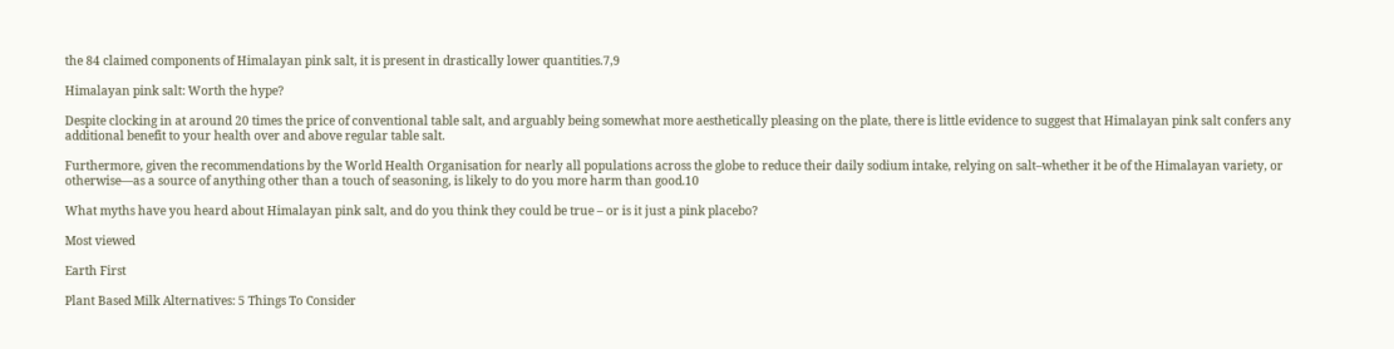the 84 claimed components of Himalayan pink salt, it is present in drastically lower quantities.7,9

Himalayan pink salt: Worth the hype?

Despite clocking in at around 20 times the price of conventional table salt, and arguably being somewhat more aesthetically pleasing on the plate, there is little evidence to suggest that Himalayan pink salt confers any additional benefit to your health over and above regular table salt.

Furthermore, given the recommendations by the World Health Organisation for nearly all populations across the globe to reduce their daily sodium intake, relying on salt–whether it be of the Himalayan variety, or otherwise—as a source of anything other than a touch of seasoning, is likely to do you more harm than good.10

What myths have you heard about Himalayan pink salt, and do you think they could be true – or is it just a pink placebo?

Most viewed

Earth First

Plant Based Milk Alternatives: 5 Things To Consider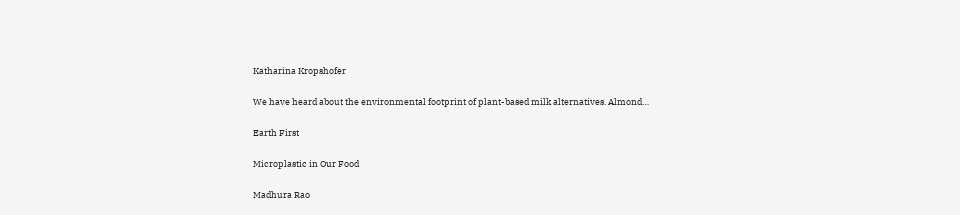Katharina Kropshofer

We have heard about the environmental footprint of plant-based milk alternatives. Almond…

Earth First

Microplastic in Our Food

Madhura Rao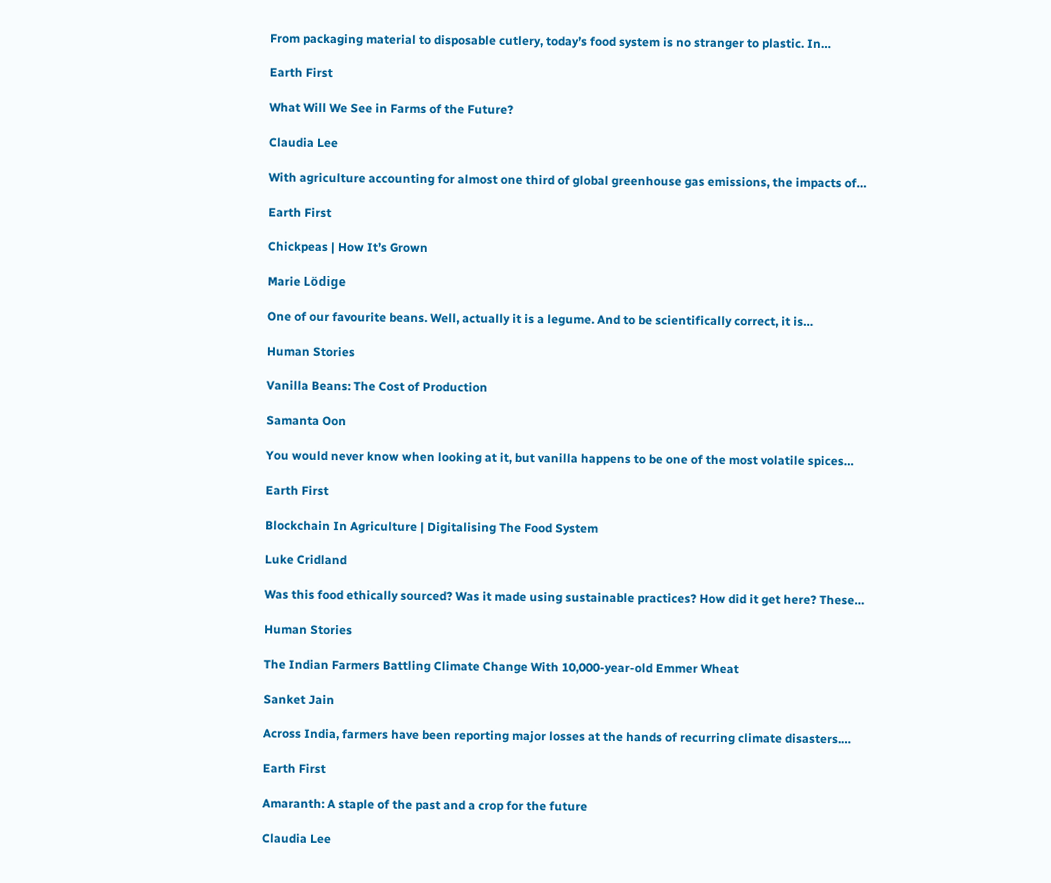From packaging material to disposable cutlery, today’s food system is no stranger to plastic. In…

Earth First

What Will We See in Farms of the Future?

Claudia Lee

With agriculture accounting for almost one third of global greenhouse gas emissions, the impacts of…

Earth First

Chickpeas | How It’s Grown

Marie Lödige

One of our favourite beans. Well, actually it is a legume. And to be scientifically correct, it is…

Human Stories

Vanilla Beans: The Cost of Production

Samanta Oon

You would never know when looking at it, but vanilla happens to be one of the most volatile spices…

Earth First

Blockchain In Agriculture | Digitalising The Food System

Luke Cridland

Was this food ethically sourced? Was it made using sustainable practices? How did it get here? These…

Human Stories

The Indian Farmers Battling Climate Change With 10,000-year-old Emmer Wheat

Sanket Jain

Across India, farmers have been reporting major losses at the hands of recurring climate disasters.…

Earth First

Amaranth: A staple of the past and a crop for the future

Claudia Lee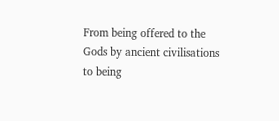From being offered to the Gods by ancient civilisations to being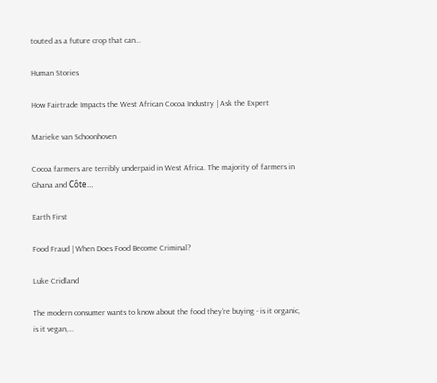touted as a future crop that can…

Human Stories

How Fairtrade Impacts the West African Cocoa Industry | Ask the Expert

Marieke van Schoonhoven

Cocoa farmers are terribly underpaid in West Africa. The majority of farmers in Ghana and Côte…

Earth First

Food Fraud | When Does Food Become Criminal?

Luke Cridland

The modern consumer wants to know about the food they’re buying - is it organic, is it vegan,…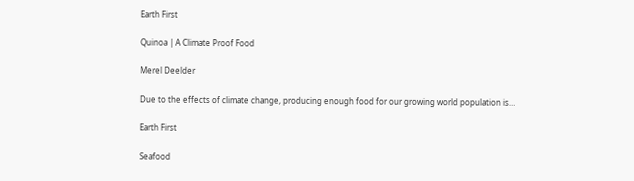Earth First

Quinoa | A Climate Proof Food

Merel Deelder

Due to the effects of climate change, producing enough food for our growing world population is…

Earth First

Seafood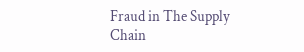Fraud in The Supply Chain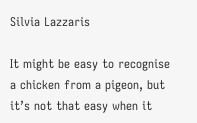Silvia Lazzaris

It might be easy to recognise a chicken from a pigeon, but it’s not that easy when it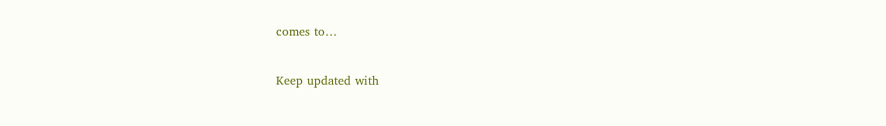comes to…

Keep updated with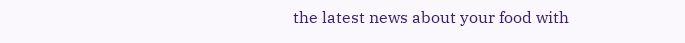the latest news about your food with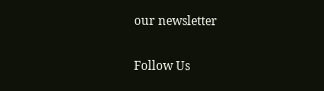our newsletter

Follow Us